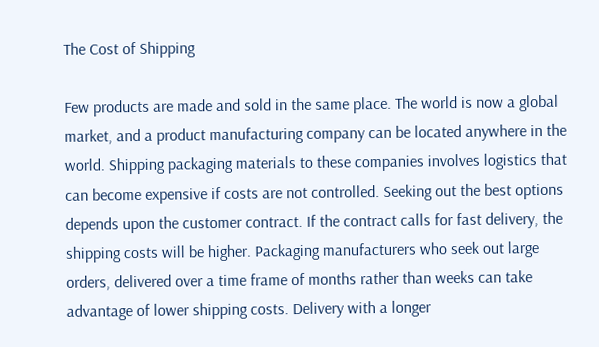The Cost of Shipping

Few products are made and sold in the same place. The world is now a global market, and a product manufacturing company can be located anywhere in the world. Shipping packaging materials to these companies involves logistics that can become expensive if costs are not controlled. Seeking out the best options depends upon the customer contract. If the contract calls for fast delivery, the shipping costs will be higher. Packaging manufacturers who seek out large orders, delivered over a time frame of months rather than weeks can take advantage of lower shipping costs. Delivery with a longer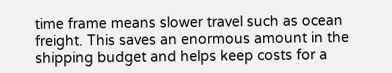time frame means slower travel such as ocean freight. This saves an enormous amount in the shipping budget and helps keep costs for a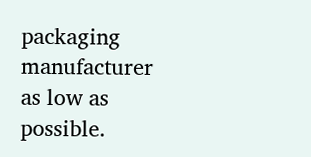packaging manufacturer as low as possible.